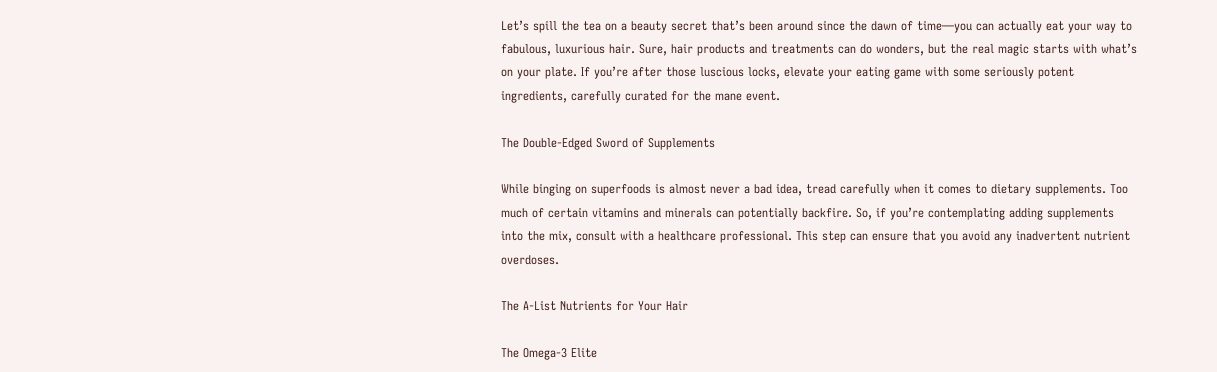Let’s spill the tea on a beauty secret that’s been around since the dawn of time—you can actually eat your way to fabulous, luxurious hair. Sure, hair products and treatments can do wonders, but the real magic starts with what’s on your plate. If you’re after those luscious locks, elevate your eating game with some seriously potent ingredients, carefully curated for the mane event.

The Double-Edged Sword of Supplements

While binging on superfoods is almost never a bad idea, tread carefully when it comes to dietary supplements. Too much of certain vitamins and minerals can potentially backfire. So, if you’re contemplating adding supplements into the mix, consult with a healthcare professional. This step can ensure that you avoid any inadvertent nutrient overdoses.

The A-List Nutrients for Your Hair

The Omega-3 Elite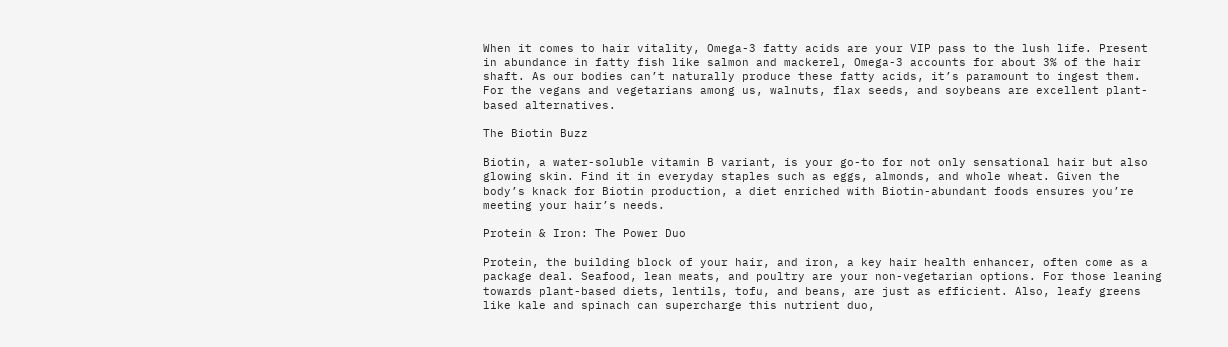When it comes to hair vitality, Omega-3 fatty acids are your VIP pass to the lush life. Present in abundance in fatty fish like salmon and mackerel, Omega-3 accounts for about 3% of the hair shaft. As our bodies can’t naturally produce these fatty acids, it’s paramount to ingest them. For the vegans and vegetarians among us, walnuts, flax seeds, and soybeans are excellent plant-based alternatives.

The Biotin Buzz

Biotin, a water-soluble vitamin B variant, is your go-to for not only sensational hair but also glowing skin. Find it in everyday staples such as eggs, almonds, and whole wheat. Given the body’s knack for Biotin production, a diet enriched with Biotin-abundant foods ensures you’re meeting your hair’s needs.

Protein & Iron: The Power Duo

Protein, the building block of your hair, and iron, a key hair health enhancer, often come as a package deal. Seafood, lean meats, and poultry are your non-vegetarian options. For those leaning towards plant-based diets, lentils, tofu, and beans, are just as efficient. Also, leafy greens like kale and spinach can supercharge this nutrient duo,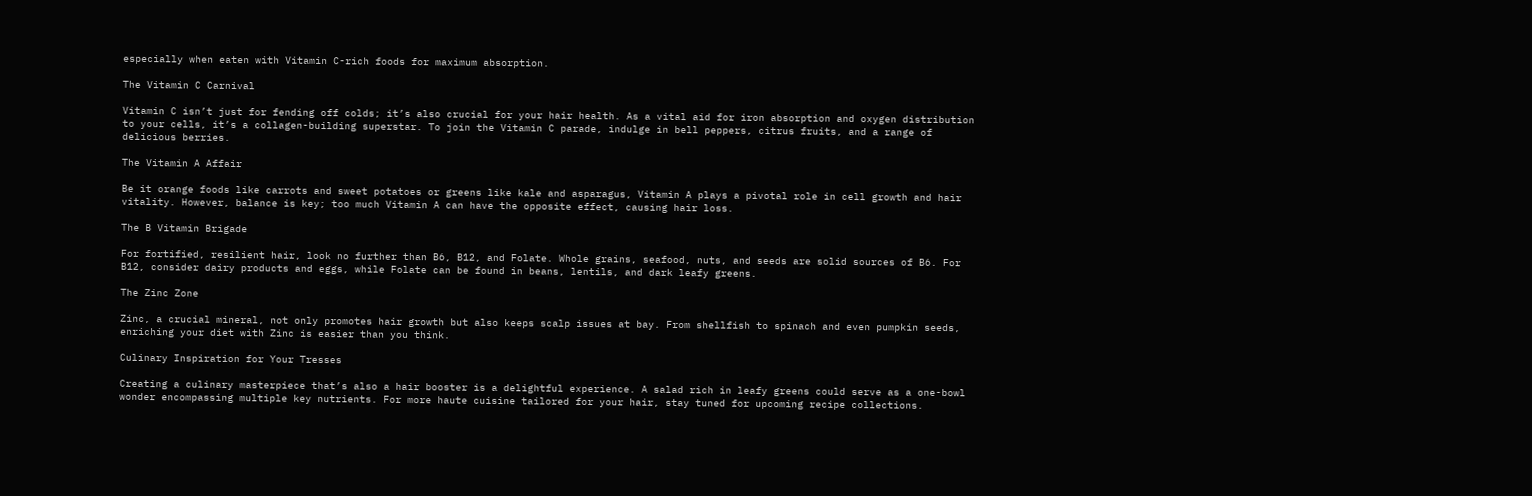especially when eaten with Vitamin C-rich foods for maximum absorption.

The Vitamin C Carnival

Vitamin C isn’t just for fending off colds; it’s also crucial for your hair health. As a vital aid for iron absorption and oxygen distribution to your cells, it’s a collagen-building superstar. To join the Vitamin C parade, indulge in bell peppers, citrus fruits, and a range of delicious berries.

The Vitamin A Affair

Be it orange foods like carrots and sweet potatoes or greens like kale and asparagus, Vitamin A plays a pivotal role in cell growth and hair vitality. However, balance is key; too much Vitamin A can have the opposite effect, causing hair loss.

The B Vitamin Brigade

For fortified, resilient hair, look no further than B6, B12, and Folate. Whole grains, seafood, nuts, and seeds are solid sources of B6. For B12, consider dairy products and eggs, while Folate can be found in beans, lentils, and dark leafy greens.

The Zinc Zone

Zinc, a crucial mineral, not only promotes hair growth but also keeps scalp issues at bay. From shellfish to spinach and even pumpkin seeds, enriching your diet with Zinc is easier than you think.

Culinary Inspiration for Your Tresses

Creating a culinary masterpiece that’s also a hair booster is a delightful experience. A salad rich in leafy greens could serve as a one-bowl wonder encompassing multiple key nutrients. For more haute cuisine tailored for your hair, stay tuned for upcoming recipe collections.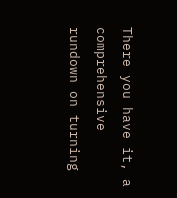There you have it, a comprehensive rundown on turning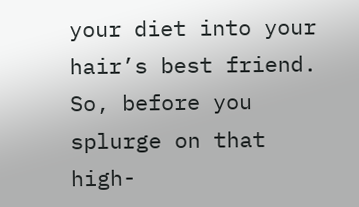your diet into your hair’s best friend. So, before you splurge on that high-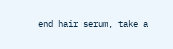end hair serum, take a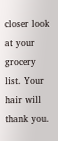closer look at your grocery list. Your hair will thank you.